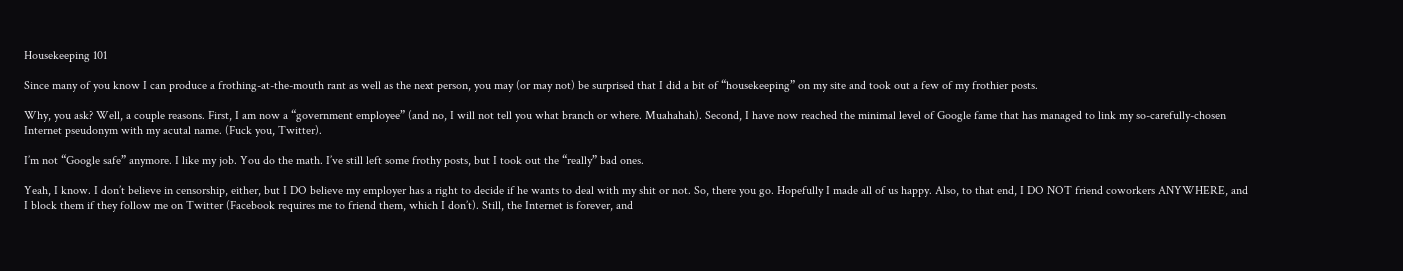Housekeeping 101

Since many of you know I can produce a frothing-at-the-mouth rant as well as the next person, you may (or may not) be surprised that I did a bit of “housekeeping” on my site and took out a few of my frothier posts.

Why, you ask? Well, a couple reasons. First, I am now a “government employee” (and no, I will not tell you what branch or where. Muahahah). Second, I have now reached the minimal level of Google fame that has managed to link my so-carefully-chosen Internet pseudonym with my acutal name. (Fuck you, Twitter).

I’m not “Google safe” anymore. I like my job. You do the math. I’ve still left some frothy posts, but I took out the “really” bad ones.

Yeah, I know. I don’t believe in censorship, either, but I DO believe my employer has a right to decide if he wants to deal with my shit or not. So, there you go. Hopefully I made all of us happy. Also, to that end, I DO NOT friend coworkers ANYWHERE, and I block them if they follow me on Twitter (Facebook requires me to friend them, which I don’t). Still, the Internet is forever, and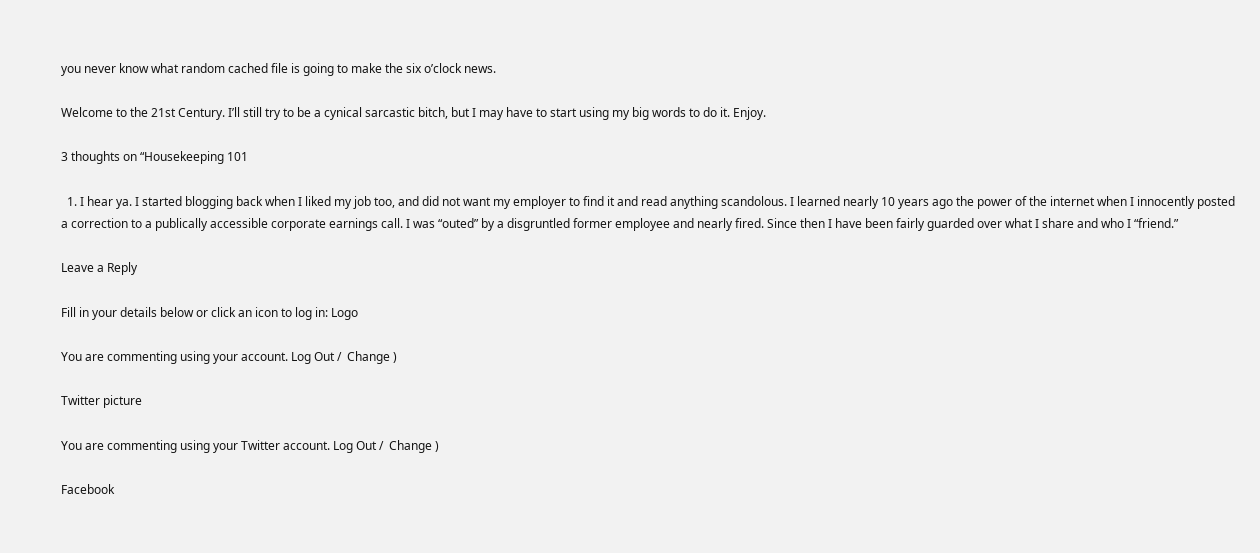you never know what random cached file is going to make the six o’clock news.

Welcome to the 21st Century. I’ll still try to be a cynical sarcastic bitch, but I may have to start using my big words to do it. Enjoy.

3 thoughts on “Housekeeping 101

  1. I hear ya. I started blogging back when I liked my job too, and did not want my employer to find it and read anything scandolous. I learned nearly 10 years ago the power of the internet when I innocently posted a correction to a publically accessible corporate earnings call. I was “outed” by a disgruntled former employee and nearly fired. Since then I have been fairly guarded over what I share and who I “friend.”

Leave a Reply

Fill in your details below or click an icon to log in: Logo

You are commenting using your account. Log Out /  Change )

Twitter picture

You are commenting using your Twitter account. Log Out /  Change )

Facebook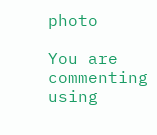photo

You are commenting using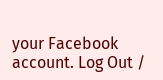your Facebook account. Log Out /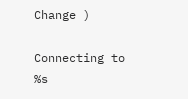Change )

Connecting to %s